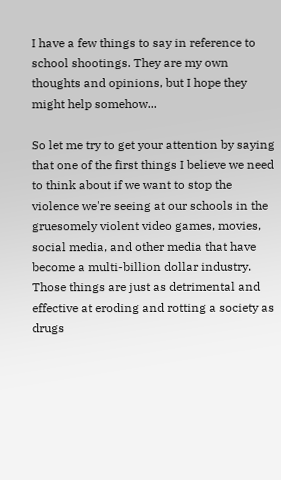I have a few things to say in reference to school shootings. They are my own thoughts and opinions, but I hope they might help somehow...

So let me try to get your attention by saying that one of the first things I believe we need to think about if we want to stop the violence we're seeing at our schools in the gruesomely violent video games, movies, social media, and other media that have become a multi-billion dollar industry. Those things are just as detrimental and effective at eroding and rotting a society as drugs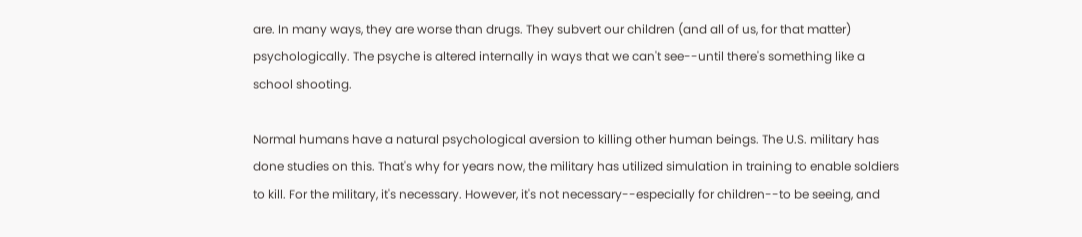are. In many ways, they are worse than drugs. They subvert our children (and all of us, for that matter) psychologically. The psyche is altered internally in ways that we can't see--until there's something like a school shooting.

Normal humans have a natural psychological aversion to killing other human beings. The U.S. military has done studies on this. That's why for years now, the military has utilized simulation in training to enable soldiers to kill. For the military, it's necessary. However, it's not necessary--especially for children--to be seeing, and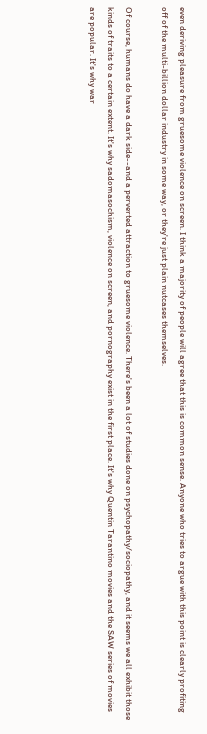even deriving pleasure from gruesome violence on screen. I think a majority of people will agree that this is common sense. Anyone who tries to argue with this point is clearly profiting off of the multi-billion dollar industry in some way, or they're just plain nutcases themselves.

Of course, humans do have a dark side--and a perverted attraction to gruesome violence. There's been a lot of studies done on psychopathy/sociopathy, and it seems we all exhibit those kinds of traits to a certain extent. It's why sadomasochism, violence on screen, and pornography exist in the first place. It's why Quentin Tarantino movies and the SAW series of movies are popular. It's why war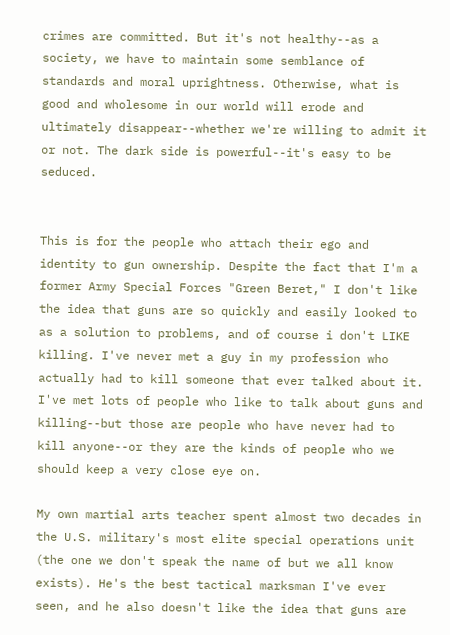crimes are committed. But it's not healthy--as a society, we have to maintain some semblance of standards and moral uprightness. Otherwise, what is good and wholesome in our world will erode and ultimately disappear--whether we're willing to admit it or not. The dark side is powerful--it's easy to be seduced.


This is for the people who attach their ego and identity to gun ownership. Despite the fact that I'm a former Army Special Forces "Green Beret," I don't like the idea that guns are so quickly and easily looked to as a solution to problems, and of course i don't LIKE killing. I've never met a guy in my profession who actually had to kill someone that ever talked about it. I've met lots of people who like to talk about guns and killing--but those are people who have never had to kill anyone--or they are the kinds of people who we should keep a very close eye on.

My own martial arts teacher spent almost two decades in the U.S. military's most elite special operations unit (the one we don't speak the name of but we all know exists). He's the best tactical marksman I've ever seen, and he also doesn't like the idea that guns are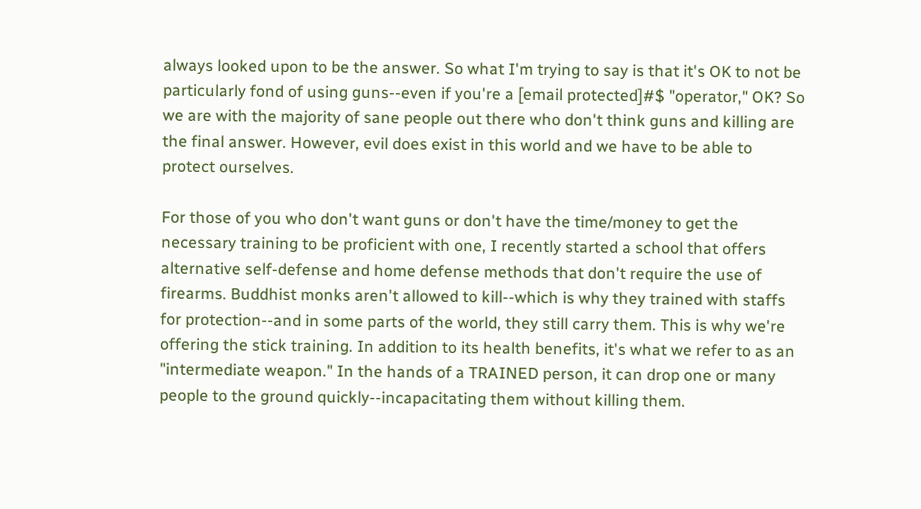always looked upon to be the answer. So what I'm trying to say is that it's OK to not be particularly fond of using guns--even if you're a [email protected]#$ "operator," OK? So we are with the majority of sane people out there who don't think guns and killing are the final answer. However, evil does exist in this world and we have to be able to protect ourselves.

For those of you who don't want guns or don't have the time/money to get the necessary training to be proficient with one, I recently started a school that offers alternative self-defense and home defense methods that don't require the use of firearms. Buddhist monks aren't allowed to kill--which is why they trained with staffs for protection--and in some parts of the world, they still carry them. This is why we're offering the stick training. In addition to its health benefits, it's what we refer to as an "intermediate weapon." In the hands of a TRAINED person, it can drop one or many people to the ground quickly--incapacitating them without killing them.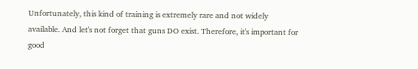Unfortunately, this kind of training is extremely rare and not widely available. And let's not forget that guns DO exist. Therefore, it's important for good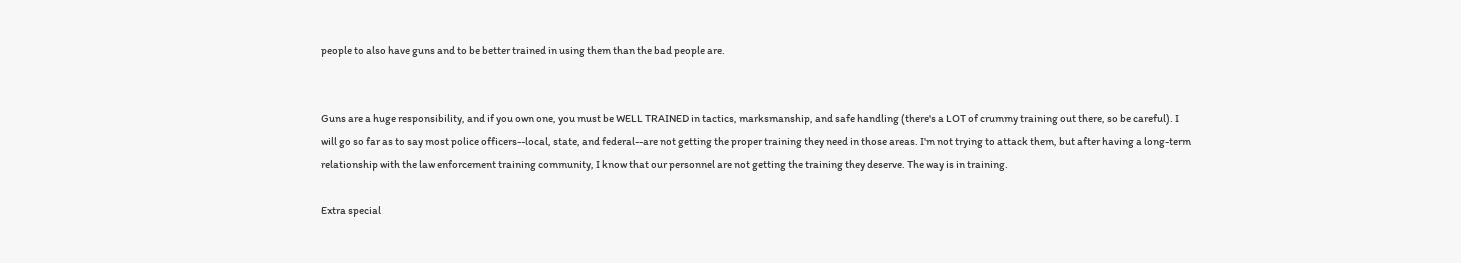people to also have guns and to be better trained in using them than the bad people are.


Guns are a huge responsibility, and if you own one, you must be WELL TRAINED in tactics, marksmanship, and safe handling (there's a LOT of crummy training out there, so be careful). I will go so far as to say most police officers--local, state, and federal--are not getting the proper training they need in those areas. I'm not trying to attack them, but after having a long-term relationship with the law enforcement training community, I know that our personnel are not getting the training they deserve. The way is in training.

Extra special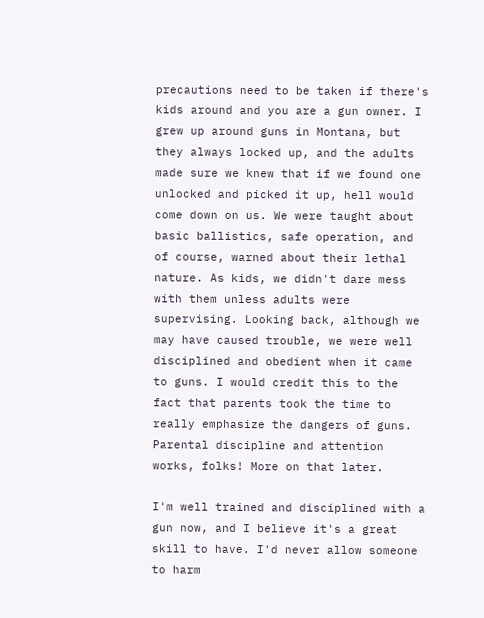precautions need to be taken if there's kids around and you are a gun owner. I grew up around guns in Montana, but they always locked up, and the adults made sure we knew that if we found one unlocked and picked it up, hell would come down on us. We were taught about basic ballistics, safe operation, and of course, warned about their lethal nature. As kids, we didn't dare mess with them unless adults were supervising. Looking back, although we may have caused trouble, we were well disciplined and obedient when it came to guns. I would credit this to the fact that parents took the time to really emphasize the dangers of guns. Parental discipline and attention works, folks! More on that later.

I'm well trained and disciplined with a gun now, and I believe it's a great skill to have. I'd never allow someone to harm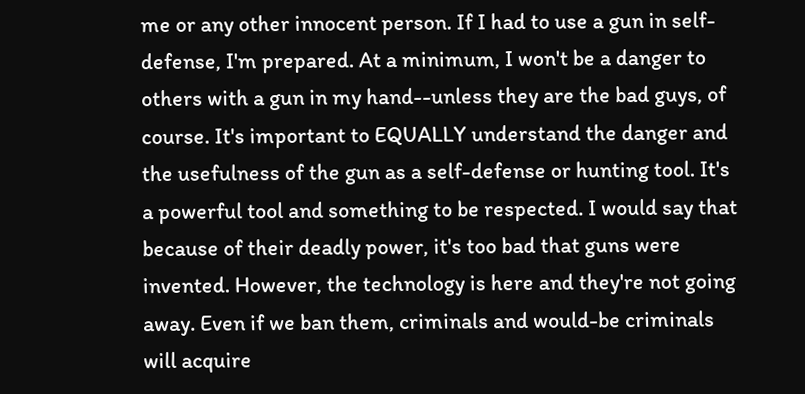me or any other innocent person. If I had to use a gun in self-defense, I'm prepared. At a minimum, I won't be a danger to others with a gun in my hand--unless they are the bad guys, of course. It's important to EQUALLY understand the danger and the usefulness of the gun as a self-defense or hunting tool. It's a powerful tool and something to be respected. I would say that because of their deadly power, it's too bad that guns were invented. However, the technology is here and they're not going away. Even if we ban them, criminals and would-be criminals will acquire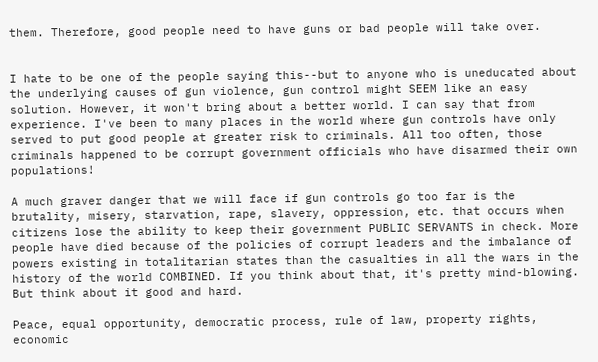them. Therefore, good people need to have guns or bad people will take over.


I hate to be one of the people saying this--but to anyone who is uneducated about the underlying causes of gun violence, gun control might SEEM like an easy solution. However, it won't bring about a better world. I can say that from experience. I've been to many places in the world where gun controls have only served to put good people at greater risk to criminals. All too often, those criminals happened to be corrupt government officials who have disarmed their own populations!

A much graver danger that we will face if gun controls go too far is the brutality, misery, starvation, rape, slavery, oppression, etc. that occurs when citizens lose the ability to keep their government PUBLIC SERVANTS in check. More people have died because of the policies of corrupt leaders and the imbalance of powers existing in totalitarian states than the casualties in all the wars in the history of the world COMBINED. If you think about that, it's pretty mind-blowing. But think about it good and hard.

Peace, equal opportunity, democratic process, rule of law, property rights, economic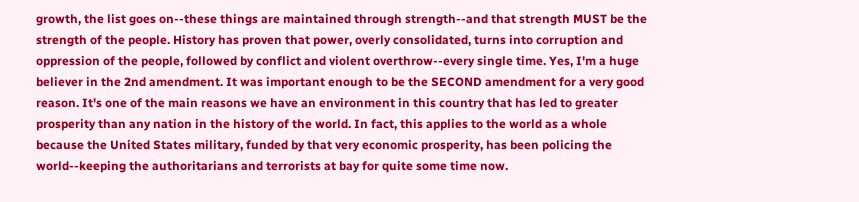growth, the list goes on--these things are maintained through strength--and that strength MUST be the strength of the people. History has proven that power, overly consolidated, turns into corruption and oppression of the people, followed by conflict and violent overthrow--every single time. Yes, I'm a huge believer in the 2nd amendment. It was important enough to be the SECOND amendment for a very good reason. It's one of the main reasons we have an environment in this country that has led to greater prosperity than any nation in the history of the world. In fact, this applies to the world as a whole because the United States military, funded by that very economic prosperity, has been policing the world--keeping the authoritarians and terrorists at bay for quite some time now.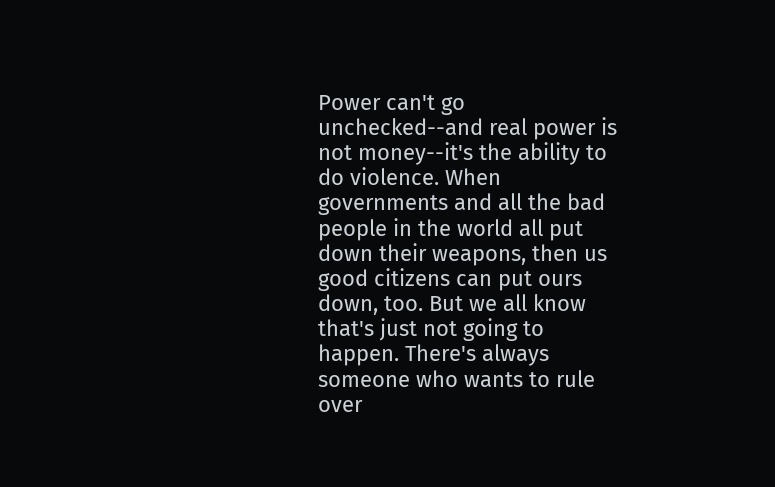Power can't go unchecked--and real power is not money--it's the ability to do violence. When governments and all the bad people in the world all put down their weapons, then us good citizens can put ours down, too. But we all know that's just not going to happen. There's always someone who wants to rule over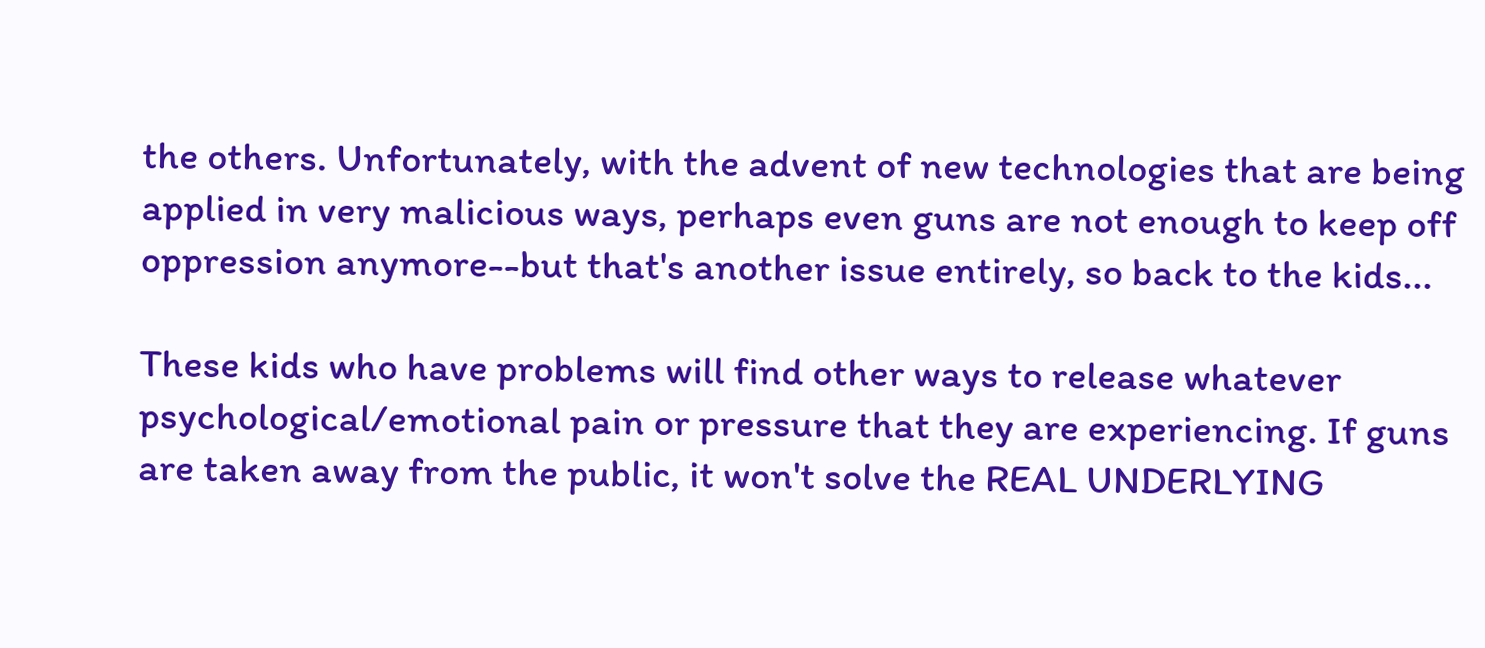the others. Unfortunately, with the advent of new technologies that are being applied in very malicious ways, perhaps even guns are not enough to keep off oppression anymore--but that's another issue entirely, so back to the kids...

These kids who have problems will find other ways to release whatever psychological/emotional pain or pressure that they are experiencing. If guns are taken away from the public, it won't solve the REAL UNDERLYING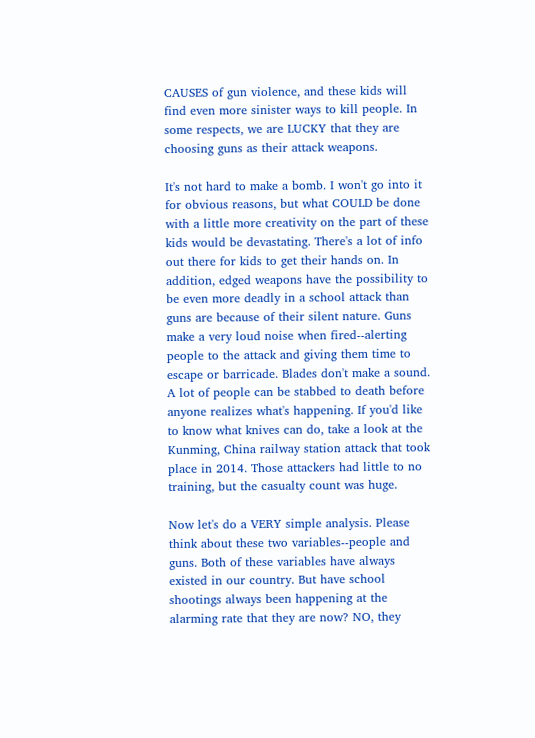CAUSES of gun violence, and these kids will find even more sinister ways to kill people. In some respects, we are LUCKY that they are choosing guns as their attack weapons.

It's not hard to make a bomb. I won't go into it for obvious reasons, but what COULD be done with a little more creativity on the part of these kids would be devastating. There's a lot of info out there for kids to get their hands on. In addition, edged weapons have the possibility to be even more deadly in a school attack than guns are because of their silent nature. Guns make a very loud noise when fired--alerting people to the attack and giving them time to escape or barricade. Blades don't make a sound. A lot of people can be stabbed to death before anyone realizes what's happening. If you'd like to know what knives can do, take a look at the Kunming, China railway station attack that took place in 2014. Those attackers had little to no training, but the casualty count was huge.

Now let's do a VERY simple analysis. Please think about these two variables--people and guns. Both of these variables have always existed in our country. But have school shootings always been happening at the alarming rate that they are now? NO, they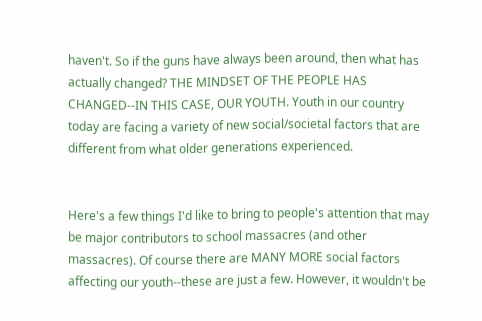haven't. So if the guns have always been around, then what has actually changed? THE MINDSET OF THE PEOPLE HAS CHANGED--IN THIS CASE, OUR YOUTH. Youth in our country today are facing a variety of new social/societal factors that are different from what older generations experienced.


Here's a few things I'd like to bring to people's attention that may be major contributors to school massacres (and other massacres). Of course there are MANY MORE social factors affecting our youth--these are just a few. However, it wouldn't be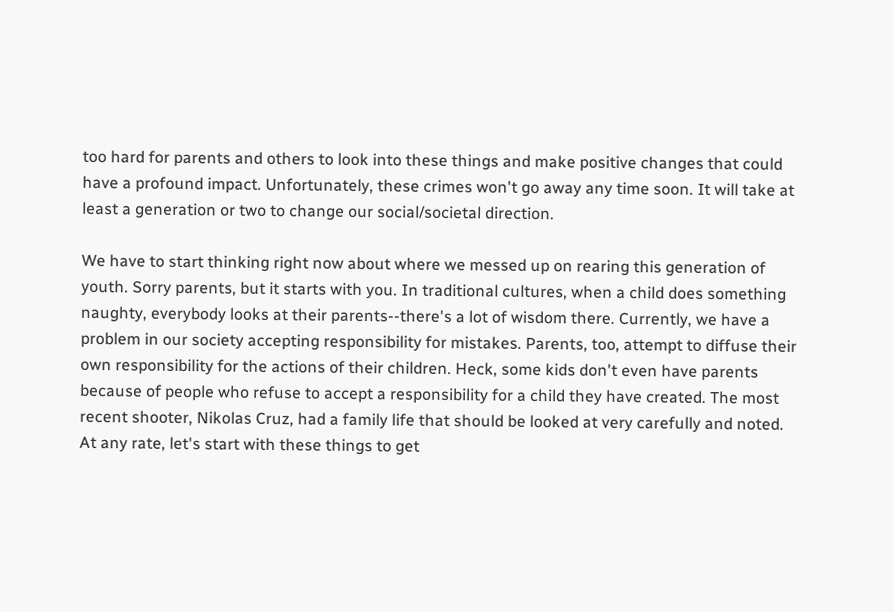too hard for parents and others to look into these things and make positive changes that could have a profound impact. Unfortunately, these crimes won't go away any time soon. It will take at least a generation or two to change our social/societal direction.

We have to start thinking right now about where we messed up on rearing this generation of youth. Sorry parents, but it starts with you. In traditional cultures, when a child does something naughty, everybody looks at their parents--there's a lot of wisdom there. Currently, we have a problem in our society accepting responsibility for mistakes. Parents, too, attempt to diffuse their own responsibility for the actions of their children. Heck, some kids don't even have parents because of people who refuse to accept a responsibility for a child they have created. The most recent shooter, Nikolas Cruz, had a family life that should be looked at very carefully and noted. At any rate, let's start with these things to get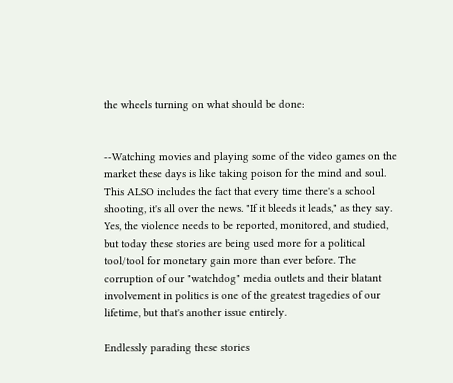the wheels turning on what should be done:


--Watching movies and playing some of the video games on the market these days is like taking poison for the mind and soul. This ALSO includes the fact that every time there's a school shooting, it's all over the news. "If it bleeds it leads," as they say. Yes, the violence needs to be reported, monitored, and studied, but today these stories are being used more for a political tool/tool for monetary gain more than ever before. The corruption of our "watchdog" media outlets and their blatant involvement in politics is one of the greatest tragedies of our lifetime, but that's another issue entirely.

Endlessly parading these stories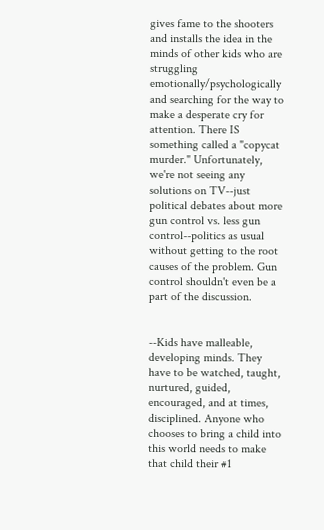gives fame to the shooters and installs the idea in the minds of other kids who are struggling emotionally/psychologically and searching for the way to make a desperate cry for attention. There IS something called a "copycat murder." Unfortunately, we're not seeing any solutions on TV--just political debates about more gun control vs. less gun control--politics as usual without getting to the root causes of the problem. Gun control shouldn't even be a part of the discussion.


--Kids have malleable, developing minds. They have to be watched, taught, nurtured, guided, encouraged, and at times, disciplined. Anyone who chooses to bring a child into this world needs to make that child their #1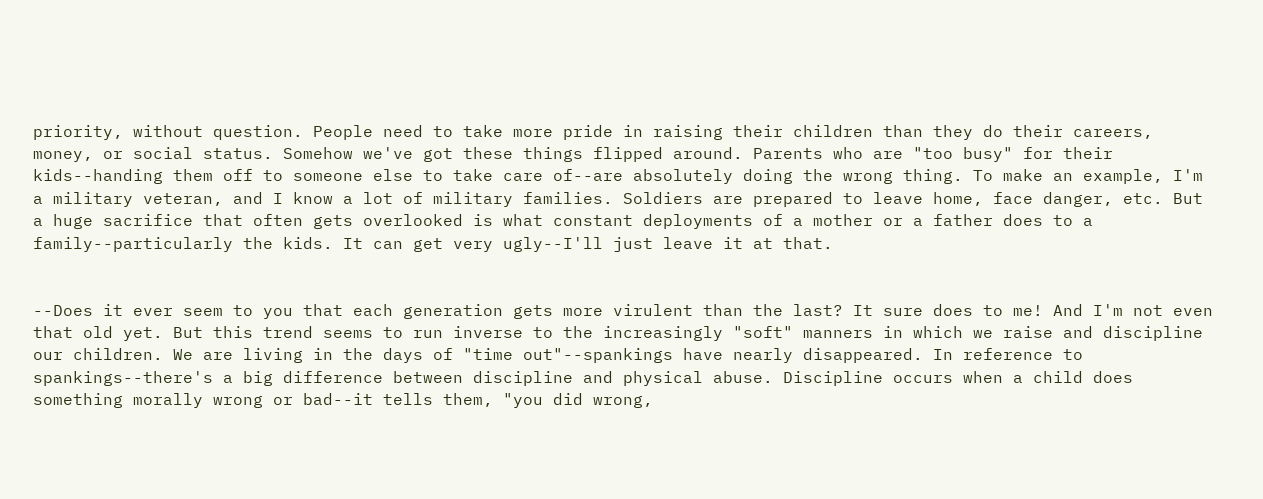priority, without question. People need to take more pride in raising their children than they do their careers, money, or social status. Somehow we've got these things flipped around. Parents who are "too busy" for their kids--handing them off to someone else to take care of--are absolutely doing the wrong thing. To make an example, I'm a military veteran, and I know a lot of military families. Soldiers are prepared to leave home, face danger, etc. But a huge sacrifice that often gets overlooked is what constant deployments of a mother or a father does to a family--particularly the kids. It can get very ugly--I'll just leave it at that.


--Does it ever seem to you that each generation gets more virulent than the last? It sure does to me! And I'm not even that old yet. But this trend seems to run inverse to the increasingly "soft" manners in which we raise and discipline our children. We are living in the days of "time out"--spankings have nearly disappeared. In reference to spankings--there's a big difference between discipline and physical abuse. Discipline occurs when a child does something morally wrong or bad--it tells them, "you did wrong,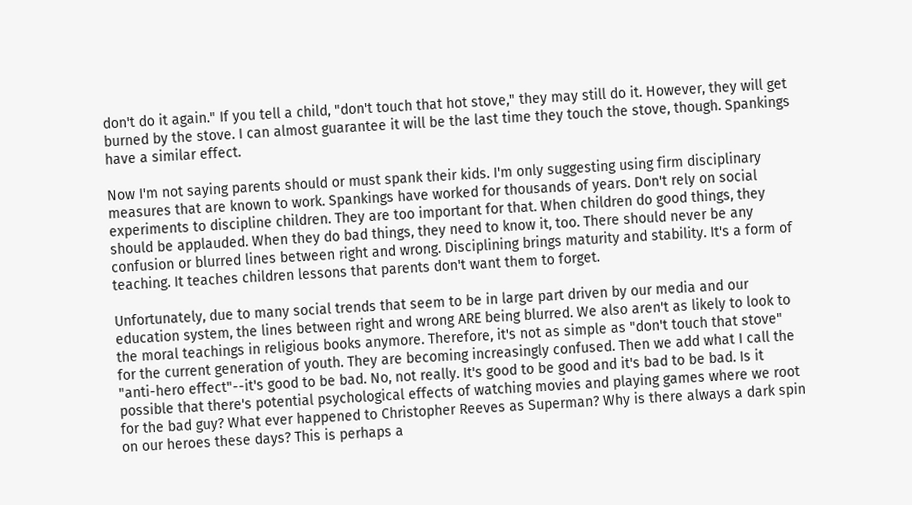don't do it again." If you tell a child, "don't touch that hot stove," they may still do it. However, they will get burned by the stove. I can almost guarantee it will be the last time they touch the stove, though. Spankings have a similar effect.

Now I'm not saying parents should or must spank their kids. I'm only suggesting using firm disciplinary measures that are known to work. Spankings have worked for thousands of years. Don't rely on social experiments to discipline children. They are too important for that. When children do good things, they should be applauded. When they do bad things, they need to know it, too. There should never be any confusion or blurred lines between right and wrong. Disciplining brings maturity and stability. It's a form of teaching. It teaches children lessons that parents don't want them to forget.

Unfortunately, due to many social trends that seem to be in large part driven by our media and our education system, the lines between right and wrong ARE being blurred. We also aren't as likely to look to the moral teachings in religious books anymore. Therefore, it's not as simple as "don't touch that stove" for the current generation of youth. They are becoming increasingly confused. Then we add what I call the "anti-hero effect"--it's good to be bad. No, not really. It's good to be good and it's bad to be bad. Is it possible that there's potential psychological effects of watching movies and playing games where we root for the bad guy? What ever happened to Christopher Reeves as Superman? Why is there always a dark spin on our heroes these days? This is perhaps a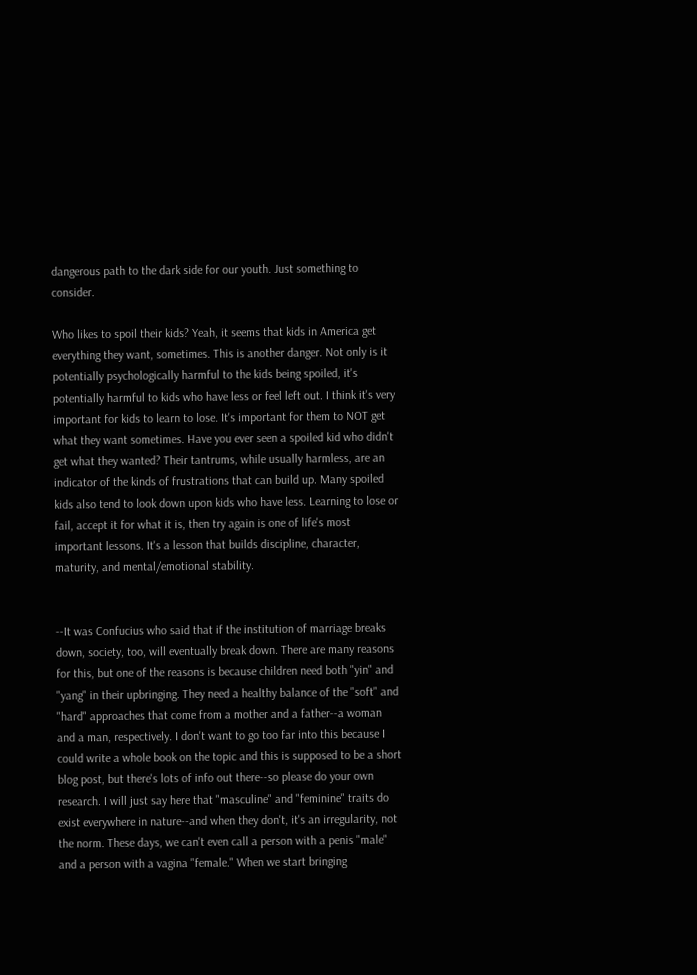dangerous path to the dark side for our youth. Just something to consider.

Who likes to spoil their kids? Yeah, it seems that kids in America get everything they want, sometimes. This is another danger. Not only is it potentially psychologically harmful to the kids being spoiled, it's potentially harmful to kids who have less or feel left out. I think it's very important for kids to learn to lose. It's important for them to NOT get what they want sometimes. Have you ever seen a spoiled kid who didn't get what they wanted? Their tantrums, while usually harmless, are an indicator of the kinds of frustrations that can build up. Many spoiled kids also tend to look down upon kids who have less. Learning to lose or fail, accept it for what it is, then try again is one of life's most important lessons. It's a lesson that builds discipline, character, maturity, and mental/emotional stability.


--It was Confucius who said that if the institution of marriage breaks down, society, too, will eventually break down. There are many reasons for this, but one of the reasons is because children need both "yin" and "yang" in their upbringing. They need a healthy balance of the "soft" and "hard" approaches that come from a mother and a father--a woman and a man, respectively. I don't want to go too far into this because I could write a whole book on the topic and this is supposed to be a short blog post, but there's lots of info out there--so please do your own research. I will just say here that "masculine" and "feminine" traits do exist everywhere in nature--and when they don't, it's an irregularity, not the norm. These days, we can't even call a person with a penis "male" and a person with a vagina "female." When we start bringing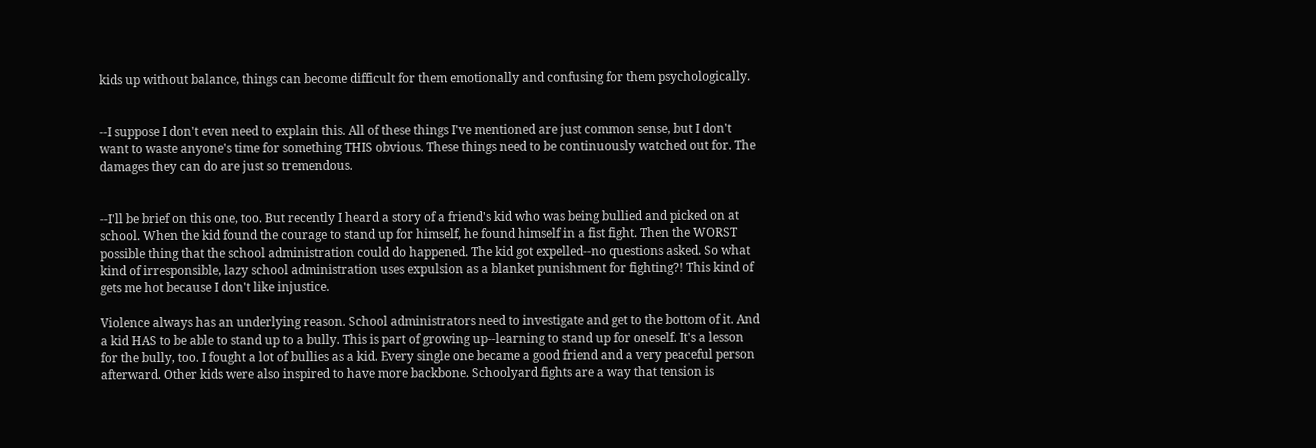kids up without balance, things can become difficult for them emotionally and confusing for them psychologically.


--I suppose I don't even need to explain this. All of these things I've mentioned are just common sense, but I don't want to waste anyone's time for something THIS obvious. These things need to be continuously watched out for. The damages they can do are just so tremendous.


--I'll be brief on this one, too. But recently I heard a story of a friend's kid who was being bullied and picked on at school. When the kid found the courage to stand up for himself, he found himself in a fist fight. Then the WORST possible thing that the school administration could do happened. The kid got expelled--no questions asked. So what kind of irresponsible, lazy school administration uses expulsion as a blanket punishment for fighting?! This kind of gets me hot because I don't like injustice.

Violence always has an underlying reason. School administrators need to investigate and get to the bottom of it. And a kid HAS to be able to stand up to a bully. This is part of growing up--learning to stand up for oneself. It's a lesson for the bully, too. I fought a lot of bullies as a kid. Every single one became a good friend and a very peaceful person afterward. Other kids were also inspired to have more backbone. Schoolyard fights are a way that tension is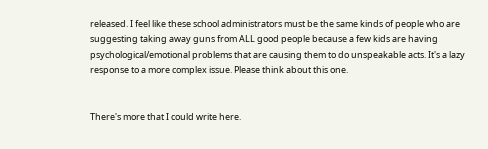released. I feel like these school administrators must be the same kinds of people who are suggesting taking away guns from ALL good people because a few kids are having psychological/emotional problems that are causing them to do unspeakable acts. It's a lazy response to a more complex issue. Please think about this one.


There's more that I could write here.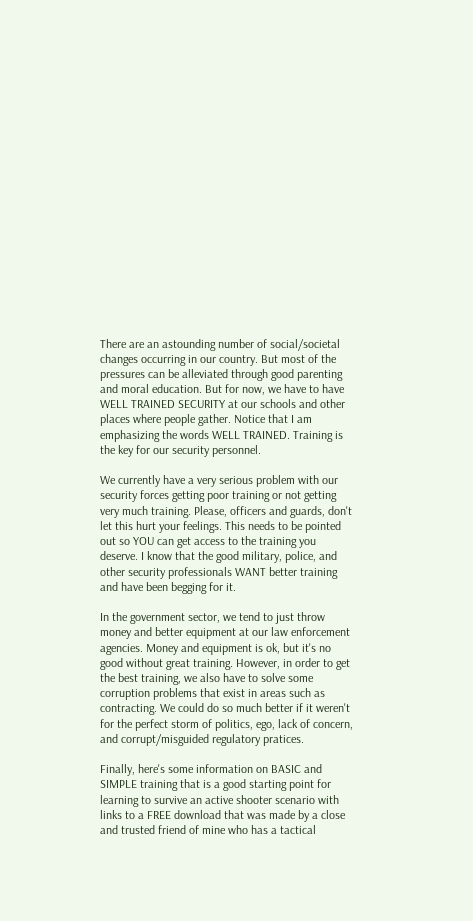There are an astounding number of social/societal changes occurring in our country. But most of the pressures can be alleviated through good parenting and moral education. But for now, we have to have WELL TRAINED SECURITY at our schools and other places where people gather. Notice that I am emphasizing the words WELL TRAINED. Training is the key for our security personnel.

We currently have a very serious problem with our security forces getting poor training or not getting very much training. Please, officers and guards, don't let this hurt your feelings. This needs to be pointed out so YOU can get access to the training you deserve. I know that the good military, police, and other security professionals WANT better training and have been begging for it.

In the government sector, we tend to just throw money and better equipment at our law enforcement agencies. Money and equipment is ok, but it's no good without great training. However, in order to get the best training, we also have to solve some corruption problems that exist in areas such as contracting. We could do so much better if it weren't for the perfect storm of politics, ego, lack of concern, and corrupt/misguided regulatory pratices.

Finally, here's some information on BASIC and SIMPLE training that is a good starting point for learning to survive an active shooter scenario with links to a FREE download that was made by a close and trusted friend of mine who has a tactical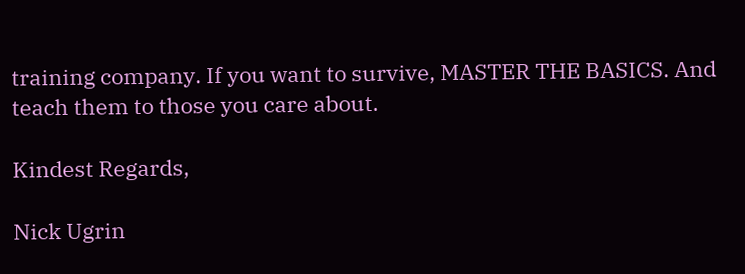training company. If you want to survive, MASTER THE BASICS. And teach them to those you care about.

Kindest Regards,

Nick Ugrin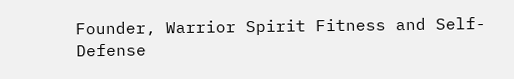Founder, Warrior Spirit Fitness and Self-Defense